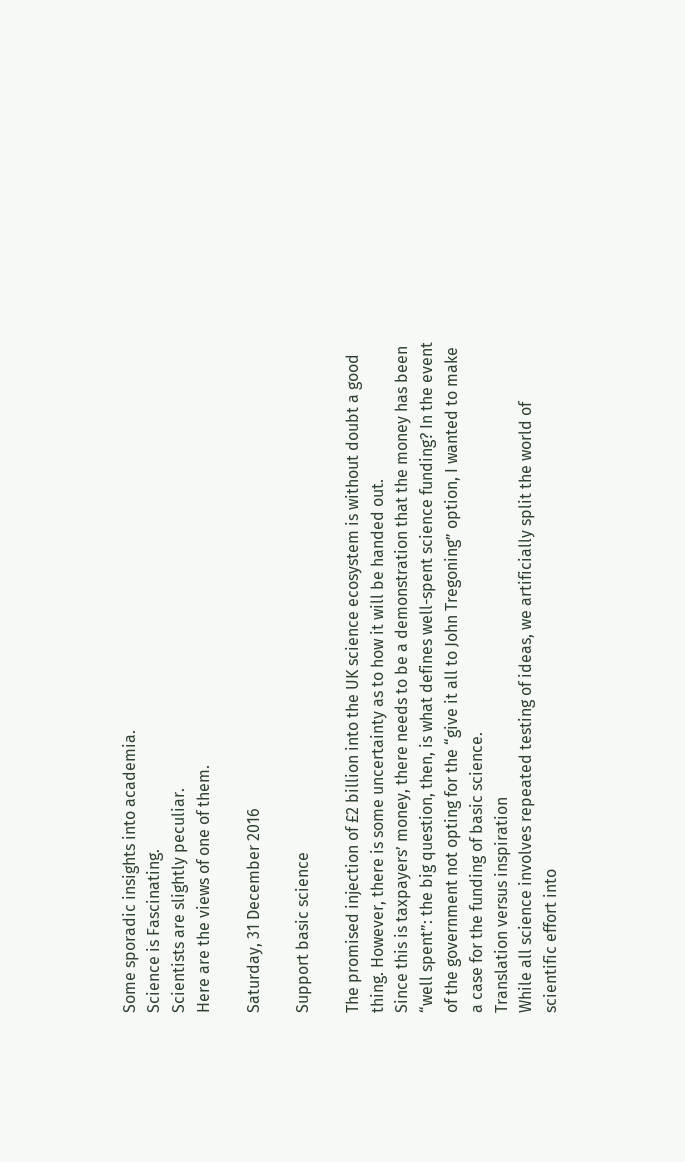Some sporadic insights into academia.
Science is Fascinating.
Scientists are slightly peculiar.
Here are the views of one of them.

Saturday, 31 December 2016

Support basic science

The promised injection of £2 billion into the UK science ecosystem is without doubt a good thing. However, there is some uncertainty as to how it will be handed out.
Since this is taxpayers’ money, there needs to be a demonstration that the money has been “well spent”: the big question, then, is what defines well-spent science funding? In the event of the government not opting for the “give it all to John Tregoning” option, I wanted to make a case for the funding of basic science.
Translation versus inspiration
While all science involves repeated testing of ideas, we artificially split the world of scientific effort into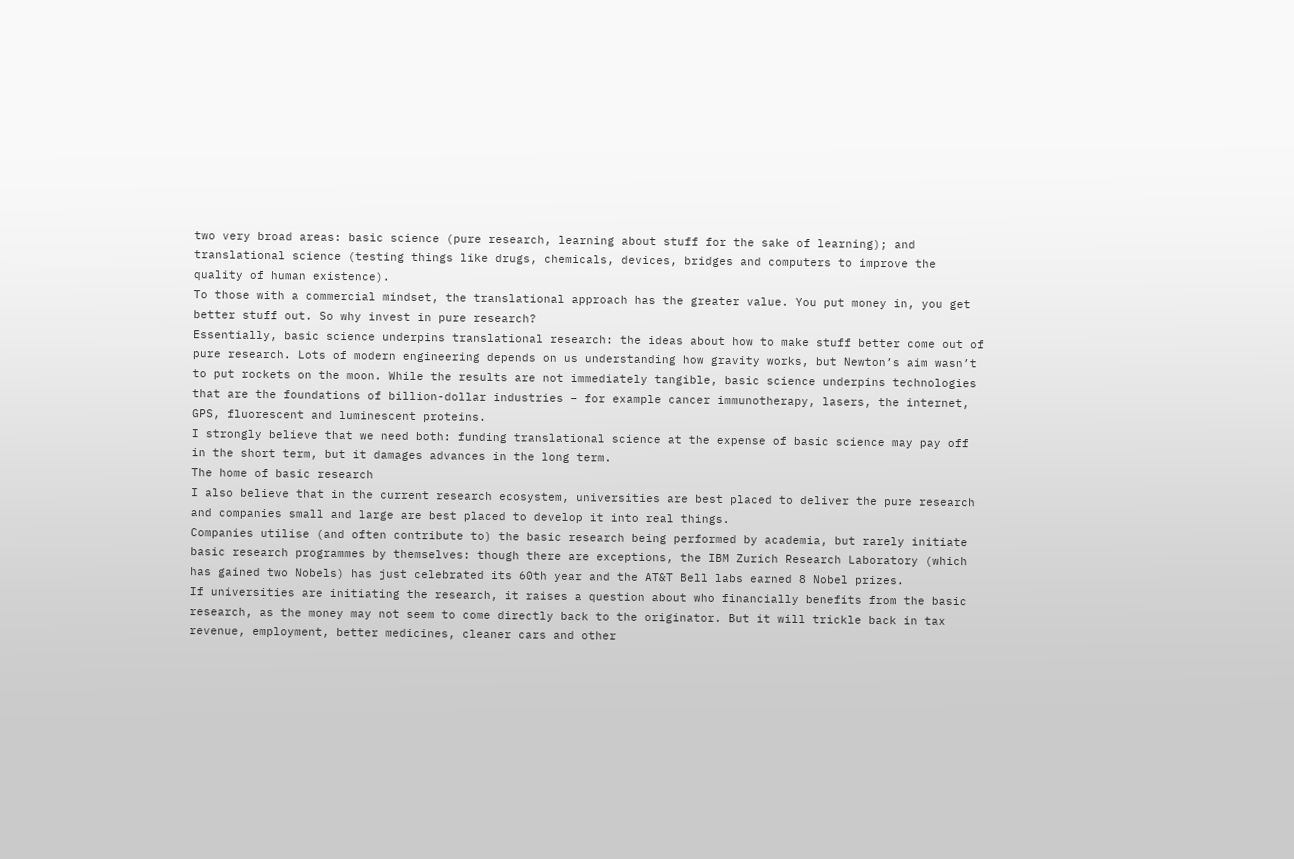two very broad areas: basic science (pure research, learning about stuff for the sake of learning); and translational science (testing things like drugs, chemicals, devices, bridges and computers to improve the quality of human existence).
To those with a commercial mindset, the translational approach has the greater value. You put money in, you get better stuff out. So why invest in pure research?
Essentially, basic science underpins translational research: the ideas about how to make stuff better come out of pure research. Lots of modern engineering depends on us understanding how gravity works, but Newton’s aim wasn’t to put rockets on the moon. While the results are not immediately tangible, basic science underpins technologies that are the foundations of billion-dollar industries – for example cancer immunotherapy, lasers, the internet, GPS, fluorescent and luminescent proteins.
I strongly believe that we need both: funding translational science at the expense of basic science may pay off in the short term, but it damages advances in the long term.
The home of basic research
I also believe that in the current research ecosystem, universities are best placed to deliver the pure research and companies small and large are best placed to develop it into real things.
Companies utilise (and often contribute to) the basic research being performed by academia, but rarely initiate basic research programmes by themselves: though there are exceptions, the IBM Zurich Research Laboratory (which has gained two Nobels) has just celebrated its 60th year and the AT&T Bell labs earned 8 Nobel prizes.
If universities are initiating the research, it raises a question about who financially benefits from the basic research, as the money may not seem to come directly back to the originator. But it will trickle back in tax revenue, employment, better medicines, cleaner cars and other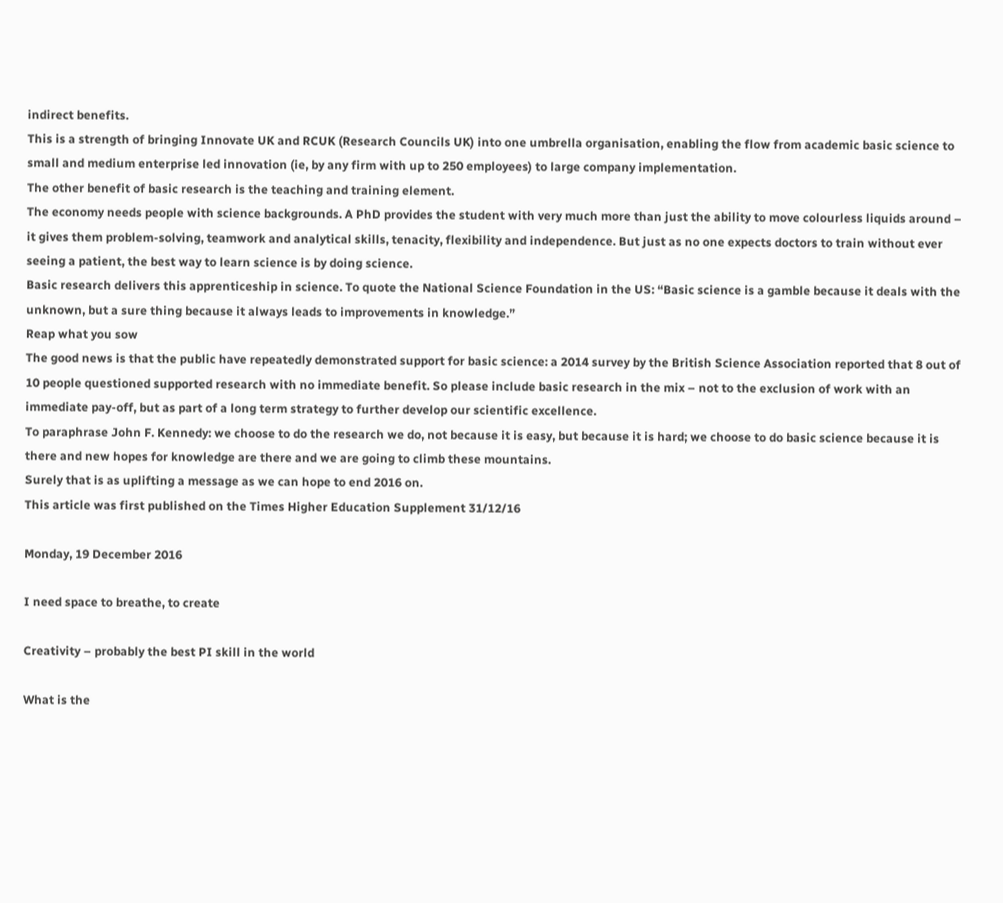indirect benefits.
This is a strength of bringing Innovate UK and RCUK (Research Councils UK) into one umbrella organisation, enabling the flow from academic basic science to small and medium enterprise led innovation (ie, by any firm with up to 250 employees) to large company implementation.
The other benefit of basic research is the teaching and training element.
The economy needs people with science backgrounds. A PhD provides the student with very much more than just the ability to move colourless liquids around – it gives them problem-solving, teamwork and analytical skills, tenacity, flexibility and independence. But just as no one expects doctors to train without ever seeing a patient, the best way to learn science is by doing science.
Basic research delivers this apprenticeship in science. To quote the National Science Foundation in the US: “Basic science is a gamble because it deals with the unknown, but a sure thing because it always leads to improvements in knowledge.”
Reap what you sow
The good news is that the public have repeatedly demonstrated support for basic science: a 2014 survey by the British Science Association reported that 8 out of 10 people questioned supported research with no immediate benefit. So please include basic research in the mix – not to the exclusion of work with an immediate pay-off, but as part of a long term strategy to further develop our scientific excellence.
To paraphrase John F. Kennedy: we choose to do the research we do, not because it is easy, but because it is hard; we choose to do basic science because it is there and new hopes for knowledge are there and we are going to climb these mountains.
Surely that is as uplifting a message as we can hope to end 2016 on.
This article was first published on the Times Higher Education Supplement 31/12/16

Monday, 19 December 2016

I need space to breathe, to create

Creativity – probably the best PI skill in the world

What is the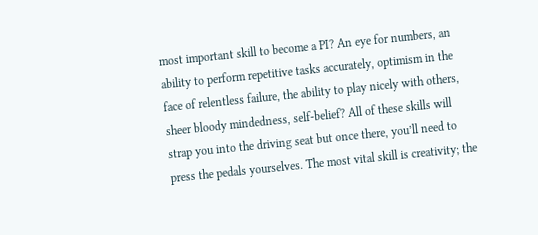most important skill to become a PI? An eye for numbers, an ability to perform repetitive tasks accurately, optimism in the face of relentless failure, the ability to play nicely with others, sheer bloody mindedness, self-belief? All of these skills will strap you into the driving seat but once there, you’ll need to press the pedals yourselves. The most vital skill is creativity; the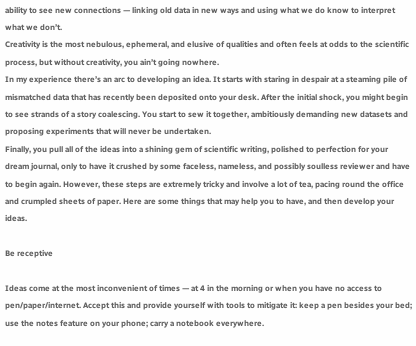ability to see new connections — linking old data in new ways and using what we do know to interpret what we don’t.
Creativity is the most nebulous, ephemeral, and elusive of qualities and often feels at odds to the scientific process, but without creativity, you ain’t going nowhere.
In my experience there’s an arc to developing an idea. It starts with staring in despair at a steaming pile of mismatched data that has recently been deposited onto your desk. After the initial shock, you might begin to see strands of a story coalescing. You start to sew it together, ambitiously demanding new datasets and proposing experiments that will never be undertaken.
Finally, you pull all of the ideas into a shining gem of scientific writing, polished to perfection for your dream journal, only to have it crushed by some faceless, nameless, and possibly soulless reviewer and have to begin again. However, these steps are extremely tricky and involve a lot of tea, pacing round the office and crumpled sheets of paper. Here are some things that may help you to have, and then develop your ideas.

Be receptive

Ideas come at the most inconvenient of times — at 4 in the morning or when you have no access to pen/paper/internet. Accept this and provide yourself with tools to mitigate it: keep a pen besides your bed; use the notes feature on your phone; carry a notebook everywhere.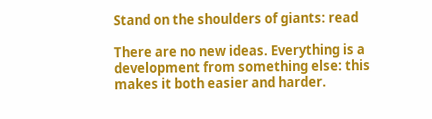Stand on the shoulders of giants: read

There are no new ideas. Everything is a development from something else: this makes it both easier and harder.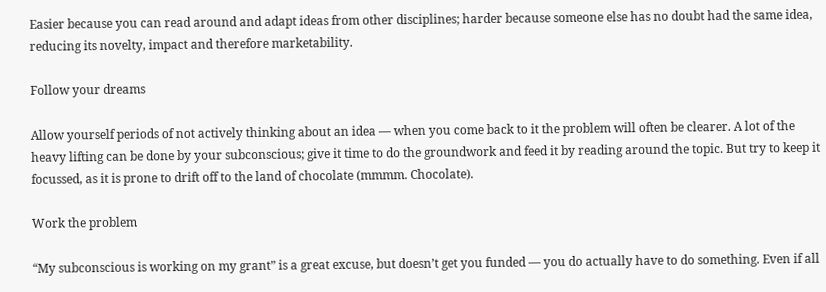Easier because you can read around and adapt ideas from other disciplines; harder because someone else has no doubt had the same idea, reducing its novelty, impact and therefore marketability.

Follow your dreams

Allow yourself periods of not actively thinking about an idea — when you come back to it the problem will often be clearer. A lot of the heavy lifting can be done by your subconscious; give it time to do the groundwork and feed it by reading around the topic. But try to keep it focussed, as it is prone to drift off to the land of chocolate (mmmm. Chocolate).

Work the problem

“My subconscious is working on my grant” is a great excuse, but doesn’t get you funded — you do actually have to do something. Even if all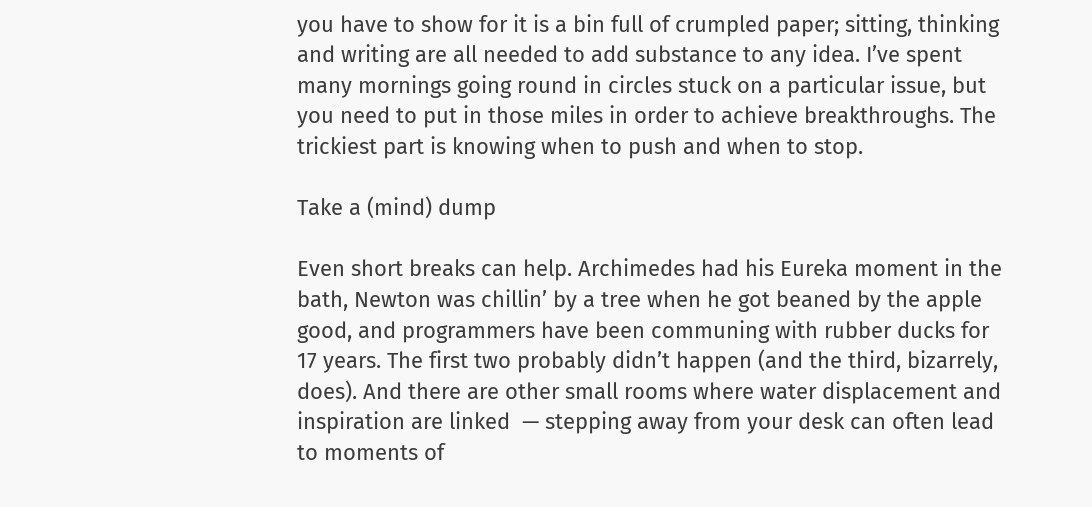you have to show for it is a bin full of crumpled paper; sitting, thinking and writing are all needed to add substance to any idea. I’ve spent many mornings going round in circles stuck on a particular issue, but you need to put in those miles in order to achieve breakthroughs. The trickiest part is knowing when to push and when to stop.

Take a (mind) dump

Even short breaks can help. Archimedes had his Eureka moment in the bath, Newton was chillin’ by a tree when he got beaned by the apple good, and programmers have been communing with rubber ducks for 17 years. The first two probably didn’t happen (and the third, bizarrely, does). And there are other small rooms where water displacement and inspiration are linked  — stepping away from your desk can often lead to moments of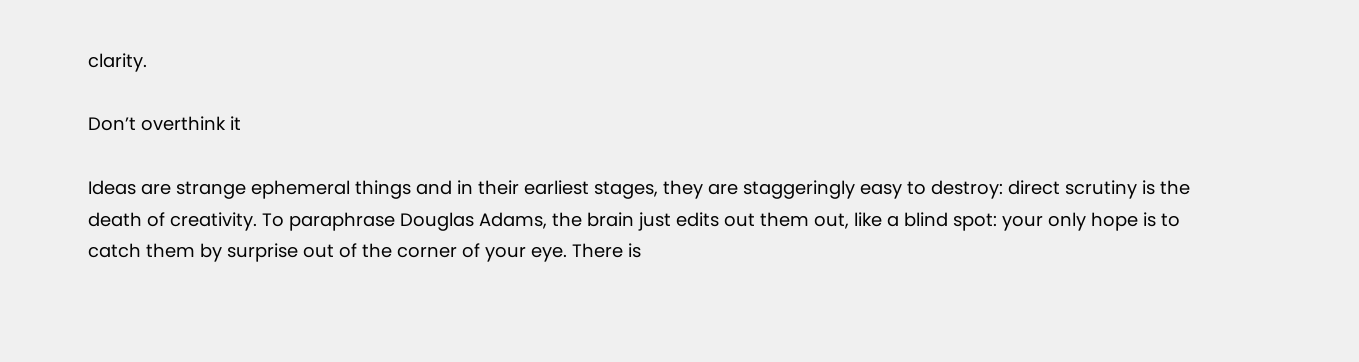clarity.

Don’t overthink it

Ideas are strange ephemeral things and in their earliest stages, they are staggeringly easy to destroy: direct scrutiny is the death of creativity. To paraphrase Douglas Adams, the brain just edits out them out, like a blind spot: your only hope is to catch them by surprise out of the corner of your eye. There is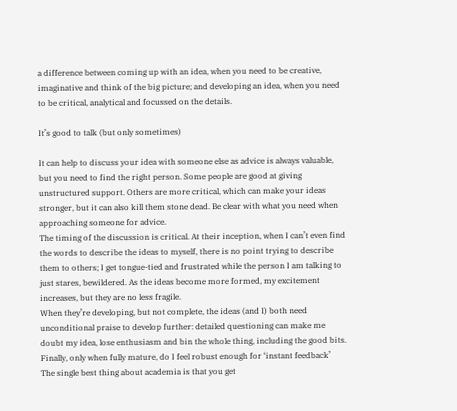a difference between coming up with an idea, when you need to be creative, imaginative and think of the big picture; and developing an idea, when you need to be critical, analytical and focussed on the details.

It’s good to talk (but only sometimes)

It can help to discuss your idea with someone else as advice is always valuable, but you need to find the right person. Some people are good at giving unstructured support. Others are more critical, which can make your ideas stronger, but it can also kill them stone dead. Be clear with what you need when approaching someone for advice.
The timing of the discussion is critical. At their inception, when I can’t even find the words to describe the ideas to myself, there is no point trying to describe them to others; I get tongue-tied and frustrated while the person I am talking to just stares, bewildered. As the ideas become more formed, my excitement increases, but they are no less fragile.
When they’re developing, but not complete, the ideas (and I) both need unconditional praise to develop further: detailed questioning can make me doubt my idea, lose enthusiasm and bin the whole thing, including the good bits. Finally, only when fully mature, do I feel robust enough for ‘instant feedback’
The single best thing about academia is that you get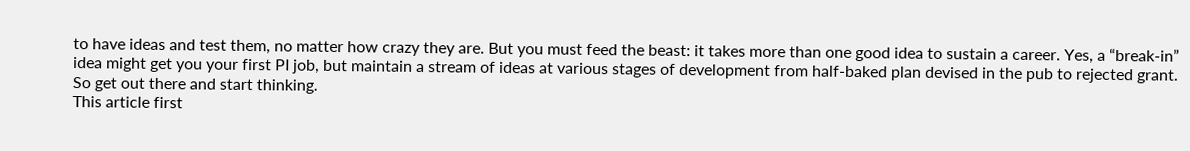to have ideas and test them, no matter how crazy they are. But you must feed the beast: it takes more than one good idea to sustain a career. Yes, a “break-in” idea might get you your first PI job, but maintain a stream of ideas at various stages of development from half-baked plan devised in the pub to rejected grant. So get out there and start thinking.
This article first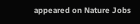appeared on Nature Jobs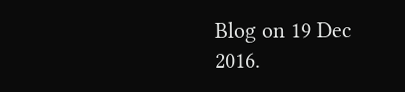Blog on 19 Dec 2016.